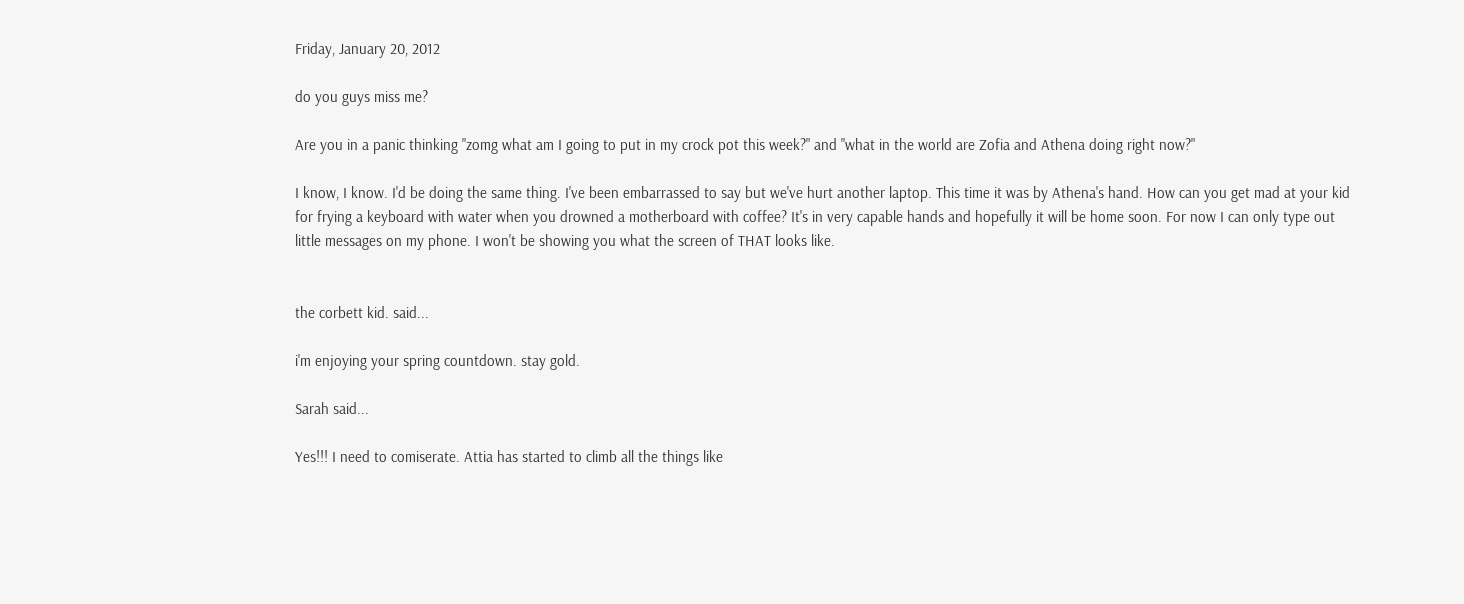Friday, January 20, 2012

do you guys miss me?

Are you in a panic thinking "zomg what am I going to put in my crock pot this week?" and "what in the world are Zofia and Athena doing right now?"

I know, I know. I'd be doing the same thing. I've been embarrassed to say but we've hurt another laptop. This time it was by Athena's hand. How can you get mad at your kid for frying a keyboard with water when you drowned a motherboard with coffee? It's in very capable hands and hopefully it will be home soon. For now I can only type out little messages on my phone. I won't be showing you what the screen of THAT looks like.


the corbett kid. said...

i'm enjoying your spring countdown. stay gold.

Sarah said...

Yes!!! I need to comiserate. Attia has started to climb all the things like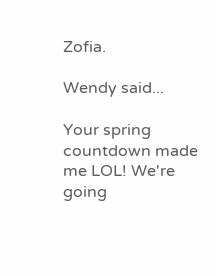Zofia.

Wendy said...

Your spring countdown made me LOL! We're going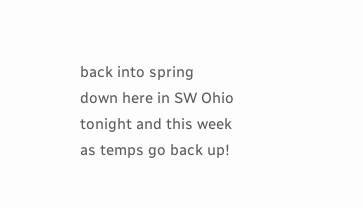back into spring down here in SW Ohio tonight and this week as temps go back up!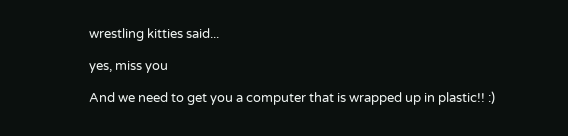wrestling kitties said...

yes, miss you

And we need to get you a computer that is wrapped up in plastic!! :)